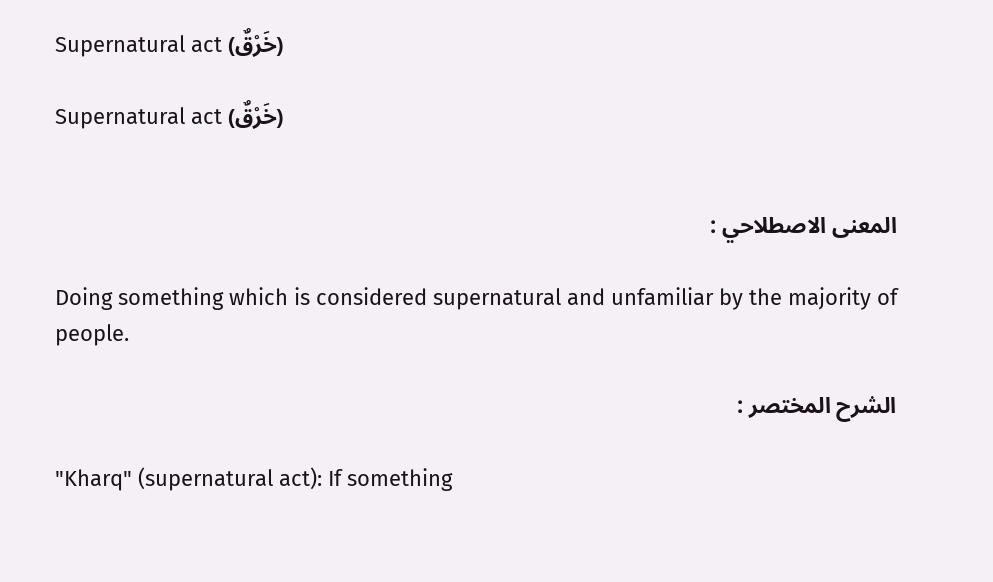Supernatural act (خَرْقٌ)

Supernatural act (خَرْقٌ)


المعنى الاصطلاحي :

Doing something which is considered supernatural and unfamiliar by the majority of people.

الشرح المختصر :

"Kharq" (supernatural act): If something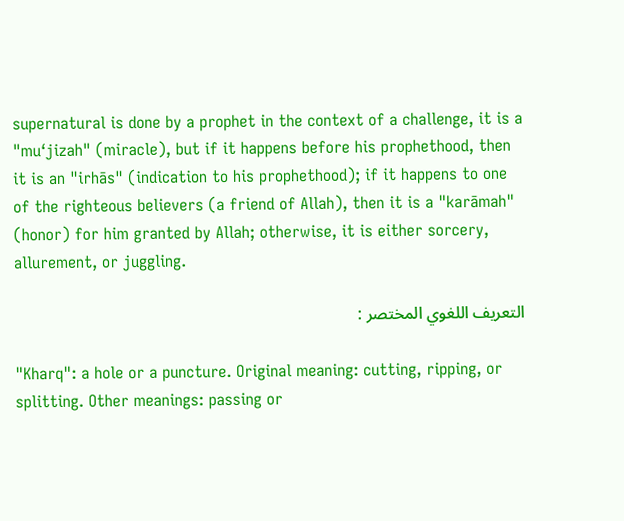supernatural is done by a prophet in the context of a challenge, it is a "mu‘jizah" (miracle), but if it happens before his prophethood, then it is an "irhās" (indication to his prophethood); if it happens to one of the righteous believers (a friend of Allah), then it is a "karāmah" (honor) for him granted by Allah; otherwise, it is either sorcery, allurement, or juggling.

التعريف اللغوي المختصر :

"Kharq": a hole or a puncture. Original meaning: cutting, ripping, or splitting. Other meanings: passing or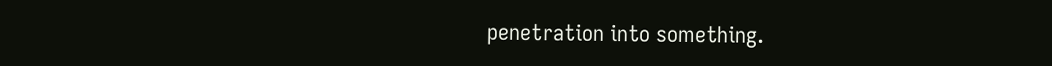penetration into something.